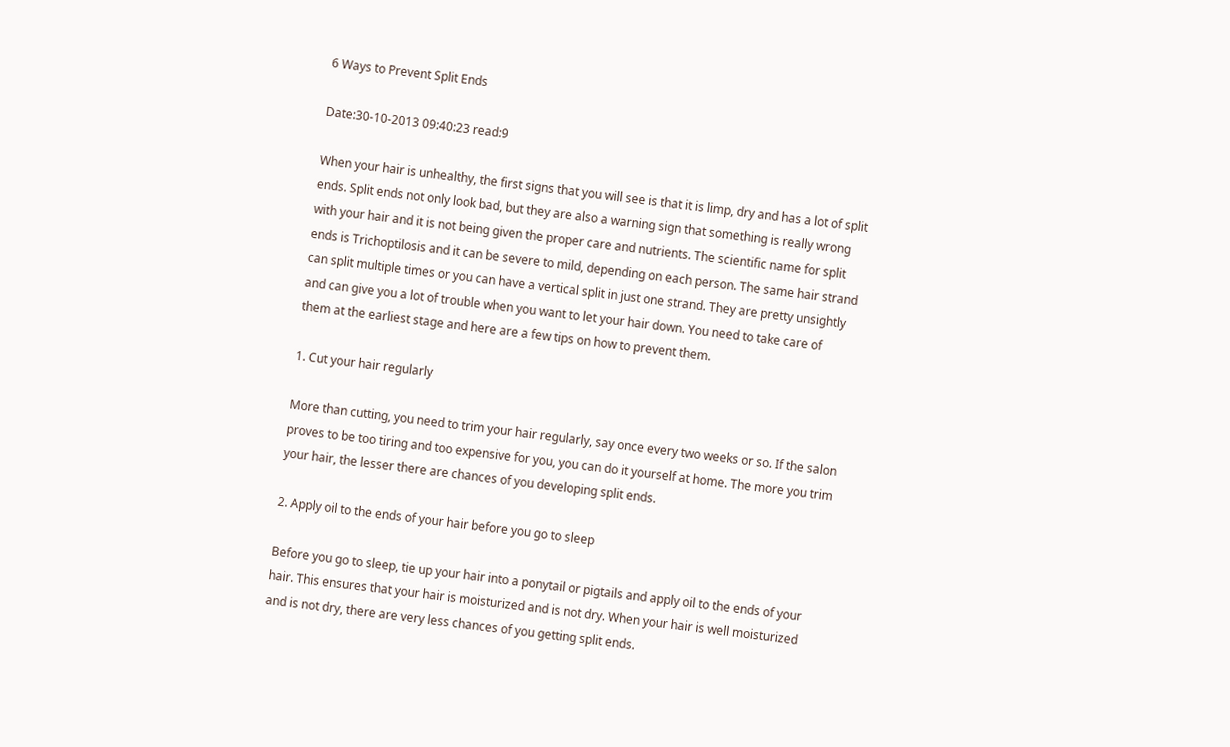6 Ways to Prevent Split Ends

Date:30-10-2013 09:40:23 read:9

When your hair is unhealthy, the first signs that you will see is that it is limp, dry and has a lot of split ends. Split ends not only look bad, but they are also a warning sign that something is really wrong with your hair and it is not being given the proper care and nutrients. The scientific name for split ends is Trichoptilosis and it can be severe to mild, depending on each person. The same hair strand can split multiple times or you can have a vertical split in just one strand. They are pretty unsightly and can give you a lot of trouble when you want to let your hair down. You need to take care of them at the earliest stage and here are a few tips on how to prevent them.

1. Cut your hair regularly

More than cutting, you need to trim your hair regularly, say once every two weeks or so. If the salon proves to be too tiring and too expensive for you, you can do it yourself at home. The more you trim your hair, the lesser there are chances of you developing split ends.

2. Apply oil to the ends of your hair before you go to sleep

Before you go to sleep, tie up your hair into a ponytail or pigtails and apply oil to the ends of your hair. This ensures that your hair is moisturized and is not dry. When your hair is well moisturized and is not dry, there are very less chances of you getting split ends.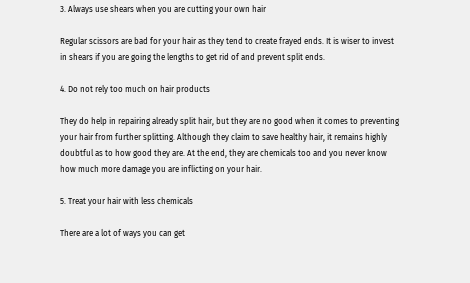3. Always use shears when you are cutting your own hair

Regular scissors are bad for your hair as they tend to create frayed ends. It is wiser to invest in shears if you are going the lengths to get rid of and prevent split ends.

4. Do not rely too much on hair products

They do help in repairing already split hair, but they are no good when it comes to preventing your hair from further splitting. Although they claim to save healthy hair, it remains highly doubtful as to how good they are. At the end, they are chemicals too and you never know how much more damage you are inflicting on your hair.

5. Treat your hair with less chemicals

There are a lot of ways you can get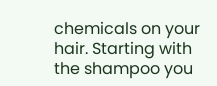chemicals on your hair. Starting with the shampoo you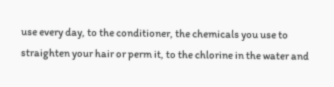use every day, to the conditioner, the chemicals you use to straighten your hair or perm it, to the chlorine in the water and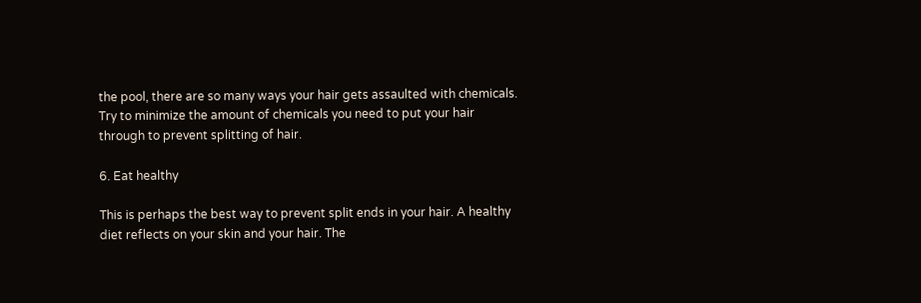the pool, there are so many ways your hair gets assaulted with chemicals. Try to minimize the amount of chemicals you need to put your hair through to prevent splitting of hair.

6. Eat healthy

This is perhaps the best way to prevent split ends in your hair. A healthy diet reflects on your skin and your hair. The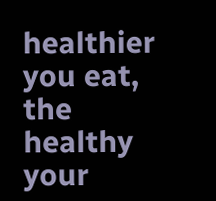healthier you eat, the healthy your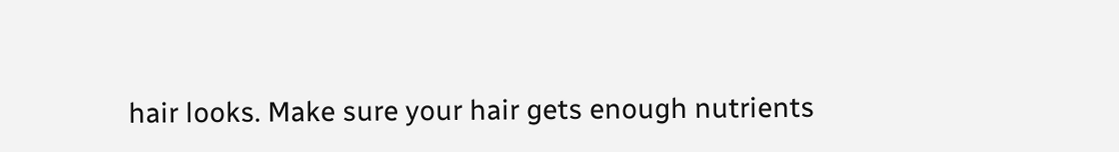hair looks. Make sure your hair gets enough nutrients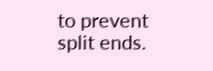to prevent split ends.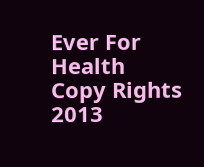Ever For Health Copy Rights 2013